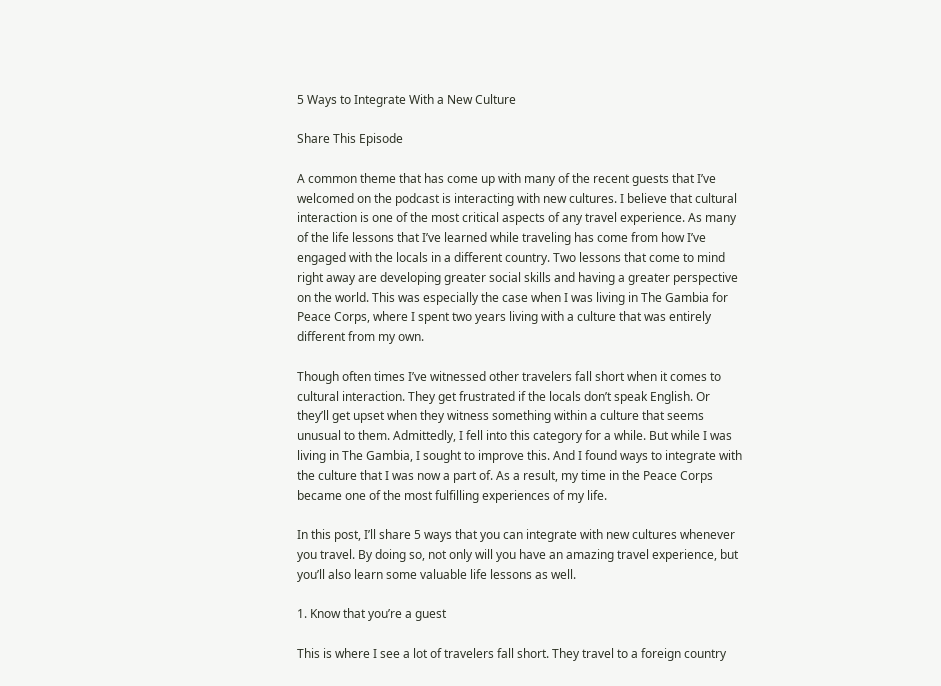5 Ways to Integrate With a New Culture

Share This Episode

A common theme that has come up with many of the recent guests that I’ve welcomed on the podcast is interacting with new cultures. I believe that cultural interaction is one of the most critical aspects of any travel experience. As many of the life lessons that I’ve learned while traveling has come from how I’ve engaged with the locals in a different country. Two lessons that come to mind right away are developing greater social skills and having a greater perspective on the world. This was especially the case when I was living in The Gambia for Peace Corps, where I spent two years living with a culture that was entirely different from my own.

Though often times I’ve witnessed other travelers fall short when it comes to cultural interaction. They get frustrated if the locals don’t speak English. Or they’ll get upset when they witness something within a culture that seems unusual to them. Admittedly, I fell into this category for a while. But while I was living in The Gambia, I sought to improve this. And I found ways to integrate with the culture that I was now a part of. As a result, my time in the Peace Corps became one of the most fulfilling experiences of my life.

In this post, I’ll share 5 ways that you can integrate with new cultures whenever you travel. By doing so, not only will you have an amazing travel experience, but you’ll also learn some valuable life lessons as well.

1. Know that you’re a guest

This is where I see a lot of travelers fall short. They travel to a foreign country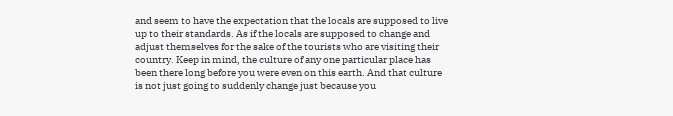and seem to have the expectation that the locals are supposed to live up to their standards. As if the locals are supposed to change and adjust themselves for the sake of the tourists who are visiting their country. Keep in mind, the culture of any one particular place has been there long before you were even on this earth. And that culture is not just going to suddenly change just because you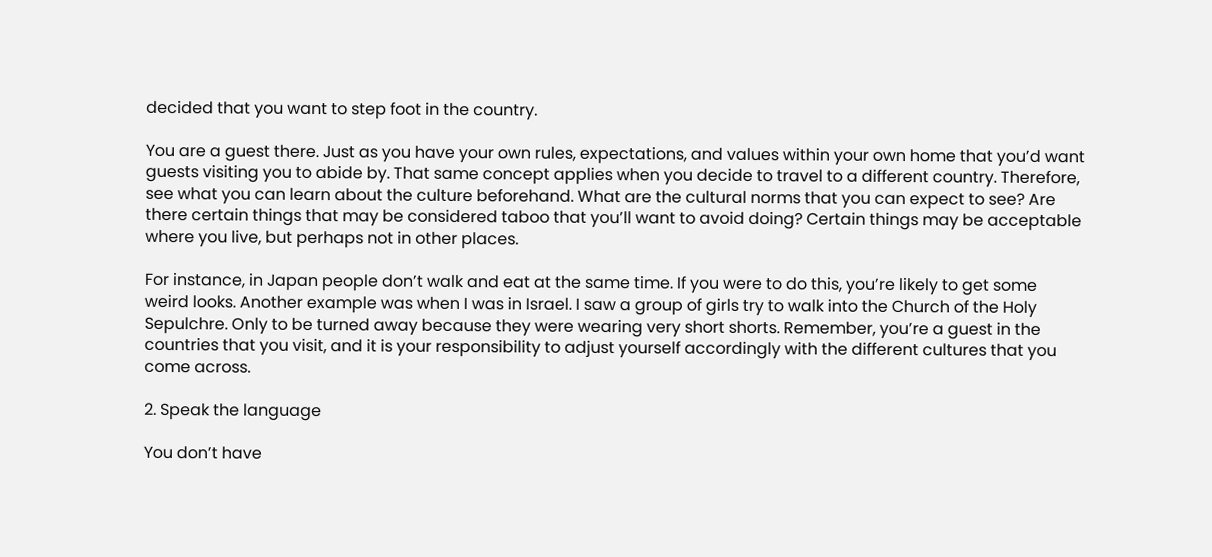decided that you want to step foot in the country.

You are a guest there. Just as you have your own rules, expectations, and values within your own home that you’d want guests visiting you to abide by. That same concept applies when you decide to travel to a different country. Therefore, see what you can learn about the culture beforehand. What are the cultural norms that you can expect to see? Are there certain things that may be considered taboo that you’ll want to avoid doing? Certain things may be acceptable where you live, but perhaps not in other places.

For instance, in Japan people don’t walk and eat at the same time. If you were to do this, you’re likely to get some weird looks. Another example was when I was in Israel. I saw a group of girls try to walk into the Church of the Holy Sepulchre. Only to be turned away because they were wearing very short shorts. Remember, you’re a guest in the countries that you visit, and it is your responsibility to adjust yourself accordingly with the different cultures that you come across.

2. Speak the language

You don’t have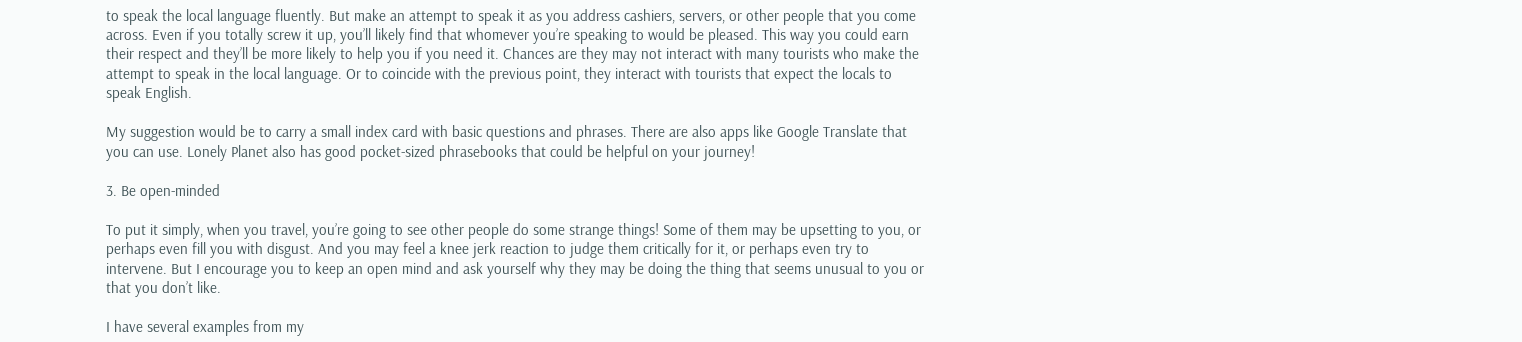to speak the local language fluently. But make an attempt to speak it as you address cashiers, servers, or other people that you come across. Even if you totally screw it up, you’ll likely find that whomever you’re speaking to would be pleased. This way you could earn their respect and they’ll be more likely to help you if you need it. Chances are they may not interact with many tourists who make the attempt to speak in the local language. Or to coincide with the previous point, they interact with tourists that expect the locals to speak English.

My suggestion would be to carry a small index card with basic questions and phrases. There are also apps like Google Translate that you can use. Lonely Planet also has good pocket-sized phrasebooks that could be helpful on your journey!

3. Be open-minded

To put it simply, when you travel, you’re going to see other people do some strange things! Some of them may be upsetting to you, or perhaps even fill you with disgust. And you may feel a knee jerk reaction to judge them critically for it, or perhaps even try to intervene. But I encourage you to keep an open mind and ask yourself why they may be doing the thing that seems unusual to you or that you don’t like.

I have several examples from my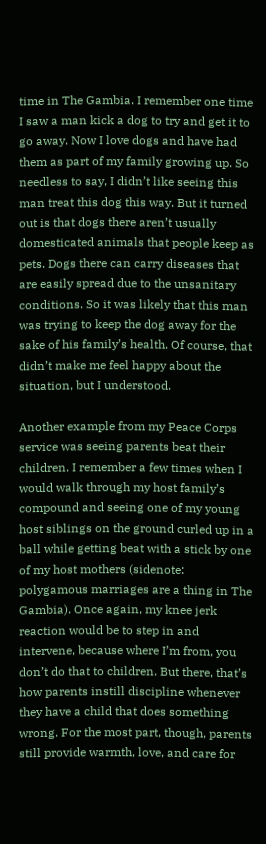time in The Gambia. I remember one time I saw a man kick a dog to try and get it to go away. Now I love dogs and have had them as part of my family growing up. So needless to say, I didn’t like seeing this man treat this dog this way. But it turned out is that dogs there aren’t usually domesticated animals that people keep as pets. Dogs there can carry diseases that are easily spread due to the unsanitary conditions. So it was likely that this man was trying to keep the dog away for the sake of his family’s health. Of course, that didn’t make me feel happy about the situation, but I understood.

Another example from my Peace Corps service was seeing parents beat their children. I remember a few times when I would walk through my host family’s compound and seeing one of my young host siblings on the ground curled up in a ball while getting beat with a stick by one of my host mothers (sidenote: polygamous marriages are a thing in The Gambia). Once again, my knee jerk reaction would be to step in and intervene, because where I’m from, you don’t do that to children. But there, that’s how parents instill discipline whenever they have a child that does something wrong. For the most part, though, parents still provide warmth, love, and care for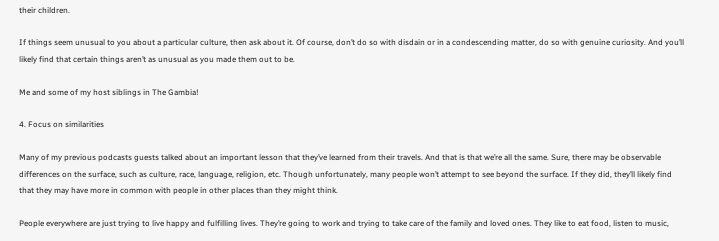their children.

If things seem unusual to you about a particular culture, then ask about it. Of course, don’t do so with disdain or in a condescending matter, do so with genuine curiosity. And you’ll likely find that certain things aren’t as unusual as you made them out to be.

Me and some of my host siblings in The Gambia!

4. Focus on similarities

Many of my previous podcasts guests talked about an important lesson that they’ve learned from their travels. And that is that we’re all the same. Sure, there may be observable differences on the surface, such as culture, race, language, religion, etc. Though unfortunately, many people won’t attempt to see beyond the surface. If they did, they’ll likely find that they may have more in common with people in other places than they might think.

People everywhere are just trying to live happy and fulfilling lives. They’re going to work and trying to take care of the family and loved ones. They like to eat food, listen to music,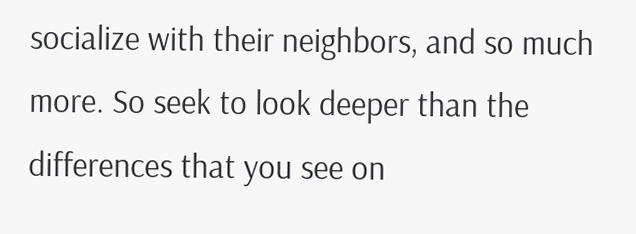socialize with their neighbors, and so much more. So seek to look deeper than the differences that you see on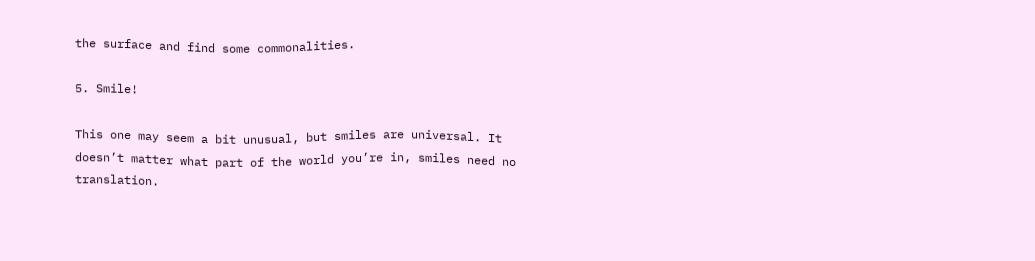the surface and find some commonalities.

5. Smile!

This one may seem a bit unusual, but smiles are universal. It doesn’t matter what part of the world you’re in, smiles need no translation.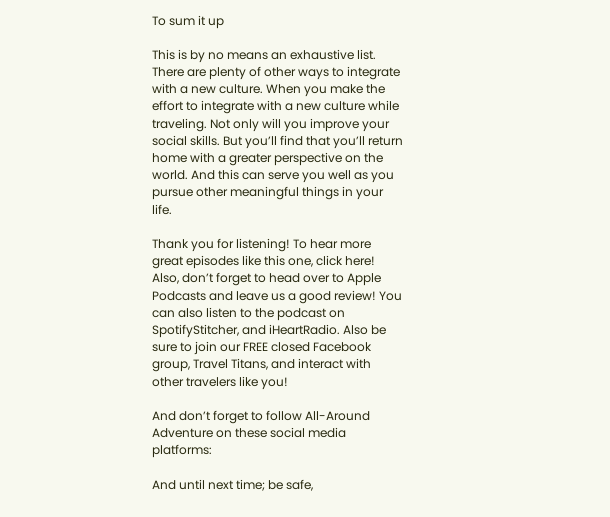To sum it up

This is by no means an exhaustive list. There are plenty of other ways to integrate with a new culture. When you make the effort to integrate with a new culture while traveling. Not only will you improve your social skills. But you’ll find that you’ll return home with a greater perspective on the world. And this can serve you well as you pursue other meaningful things in your life.

Thank you for listening! To hear more great episodes like this one, click here! Also, don’t forget to head over to Apple Podcasts and leave us a good review! You can also listen to the podcast on SpotifyStitcher, and iHeartRadio. Also be sure to join our FREE closed Facebook group, Travel Titans, and interact with other travelers like you!

And don’t forget to follow All-Around Adventure on these social media platforms:

And until next time; be safe,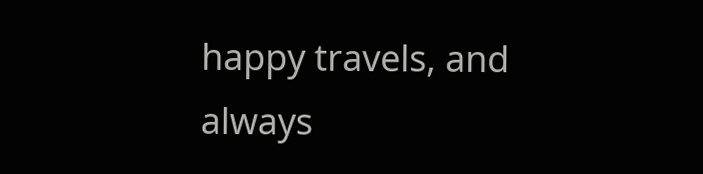happy travels, and always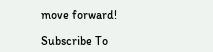move forward!

Subscribe To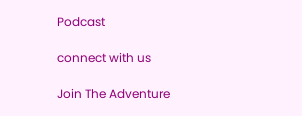Podcast

connect with us

Join The Adventure